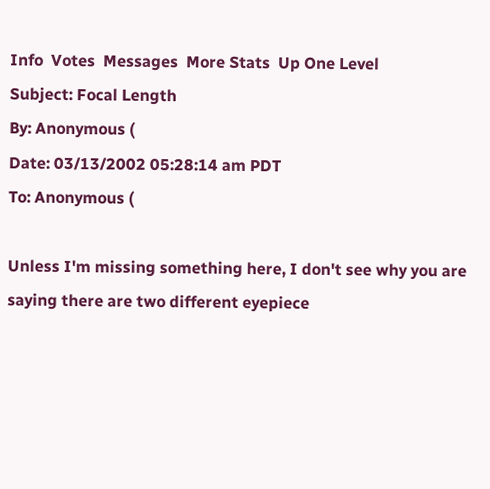Info  Votes  Messages  More Stats  Up One Level
Subject: Focal Length
By: Anonymous (
Date: 03/13/2002 05:28:14 am PDT
To: Anonymous (

Unless I'm missing something here, I don't see why you are saying there are two different eyepiece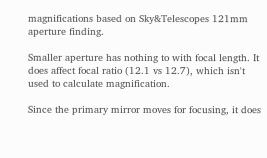magnifications based on Sky&Telescopes 121mm aperture finding.

Smaller aperture has nothing to with focal length. It does affect focal ratio (12.1 vs 12.7), which isn't used to calculate magnification.

Since the primary mirror moves for focusing, it does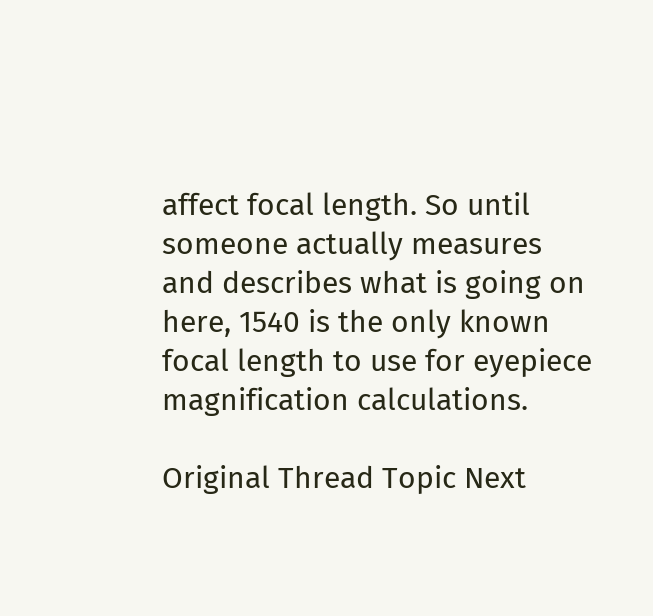affect focal length. So until someone actually measures and describes what is going on here, 1540 is the only known focal length to use for eyepiece magnification calculations.

Original Thread Topic Next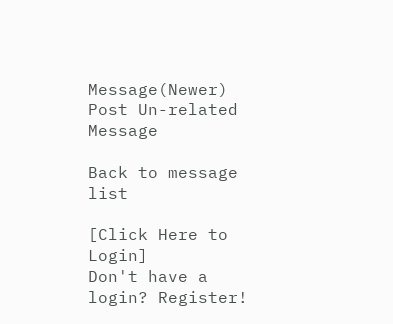Message(Newer)
Post Un-related Message

Back to message list

[Click Here to Login]
Don't have a login? Register!